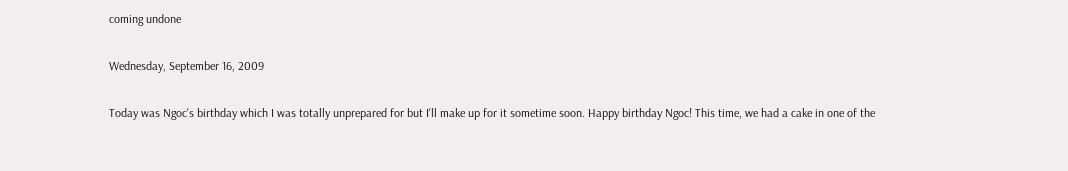coming undone

Wednesday, September 16, 2009

Today was Ngoc's birthday which I was totally unprepared for but I'll make up for it sometime soon. Happy birthday Ngoc! This time, we had a cake in one of the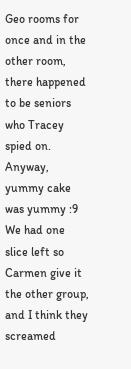Geo rooms for once and in the other room, there happened to be seniors who Tracey spied on. Anyway, yummy cake was yummy :9 We had one slice left so Carmen give it the other group, and I think they screamed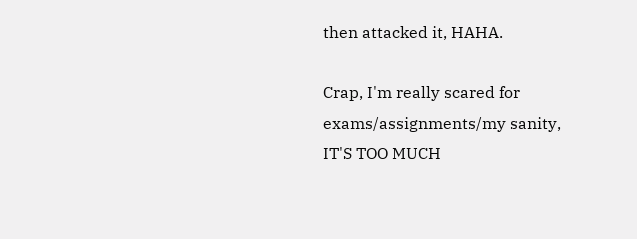then attacked it, HAHA.

Crap, I'm really scared for exams/assignments/my sanity, IT'S TOO MUCH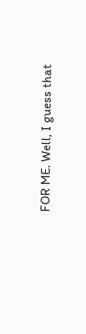FOR ME. Well, I guess that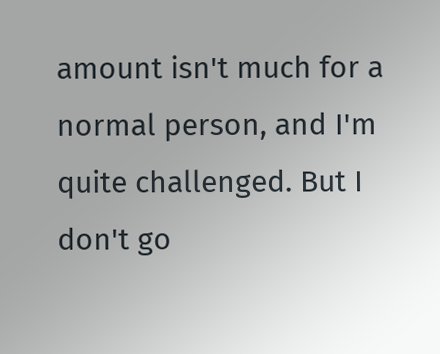amount isn't much for a normal person, and I'm quite challenged. But I don't go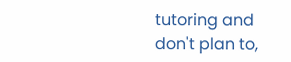tutoring and don't plan to,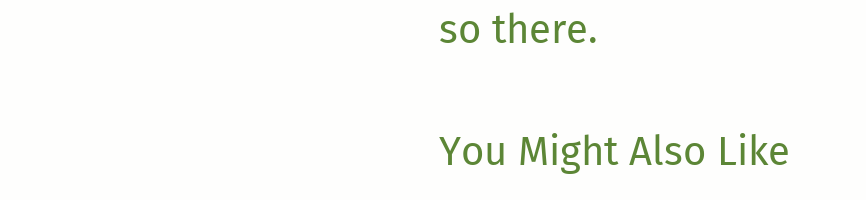so there.

You Might Also Like